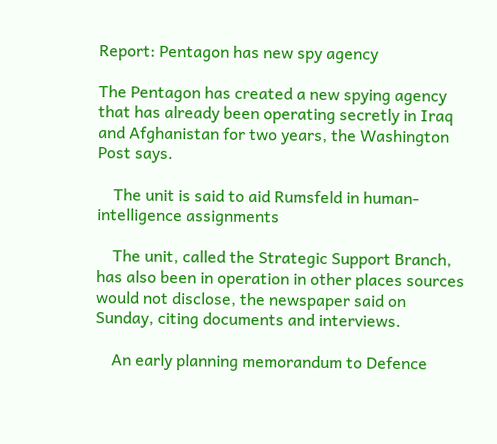Report: Pentagon has new spy agency

The Pentagon has created a new spying agency that has already been operating secretly in Iraq and Afghanistan for two years, the Washington Post says.

    The unit is said to aid Rumsfeld in human-intelligence assignments

    The unit, called the Strategic Support Branch, has also been in operation in other places sources would not disclose, the newspaper said on Sunday, citing documents and interviews.

    An early planning memorandum to Defence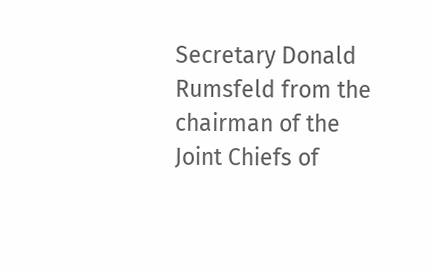Secretary Donald Rumsfeld from the chairman of the Joint Chiefs of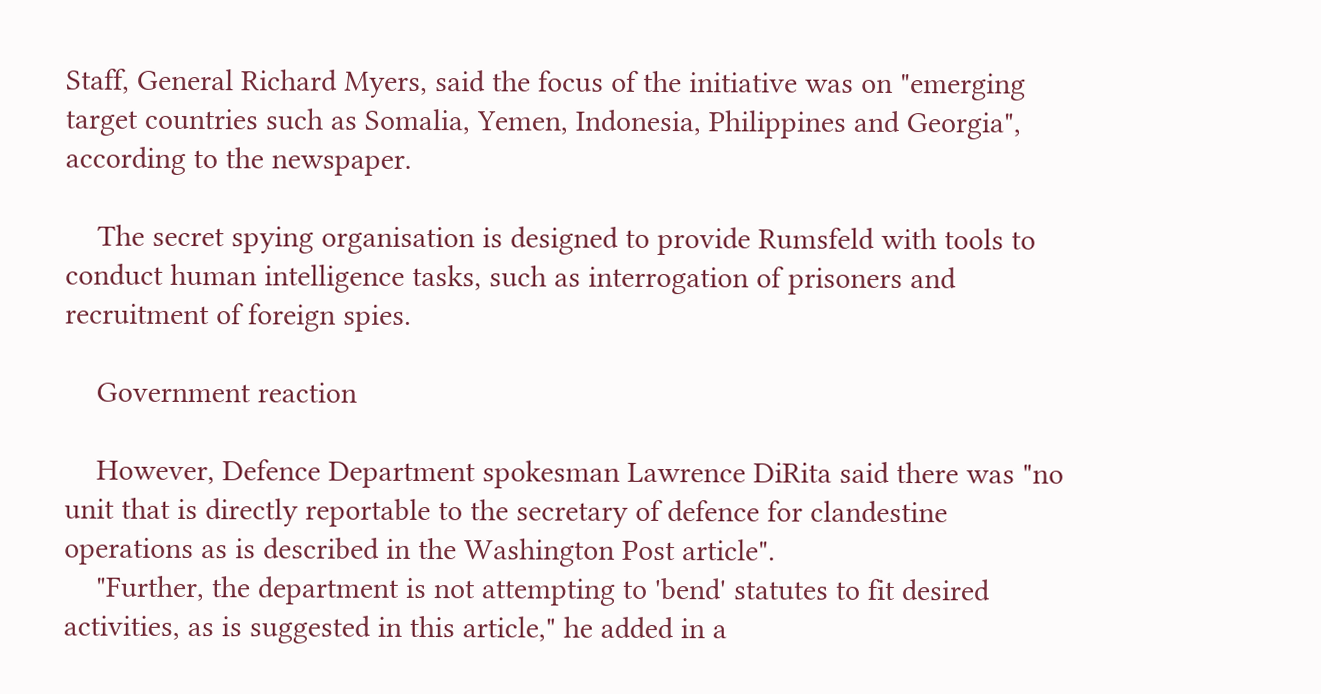Staff, General Richard Myers, said the focus of the initiative was on "emerging target countries such as Somalia, Yemen, Indonesia, Philippines and Georgia", according to the newspaper.

    The secret spying organisation is designed to provide Rumsfeld with tools to conduct human intelligence tasks, such as interrogation of prisoners and recruitment of foreign spies.

    Government reaction

    However, Defence Department spokesman Lawrence DiRita said there was "no unit that is directly reportable to the secretary of defence for clandestine operations as is described in the Washington Post article".
    "Further, the department is not attempting to 'bend' statutes to fit desired activities, as is suggested in this article," he added in a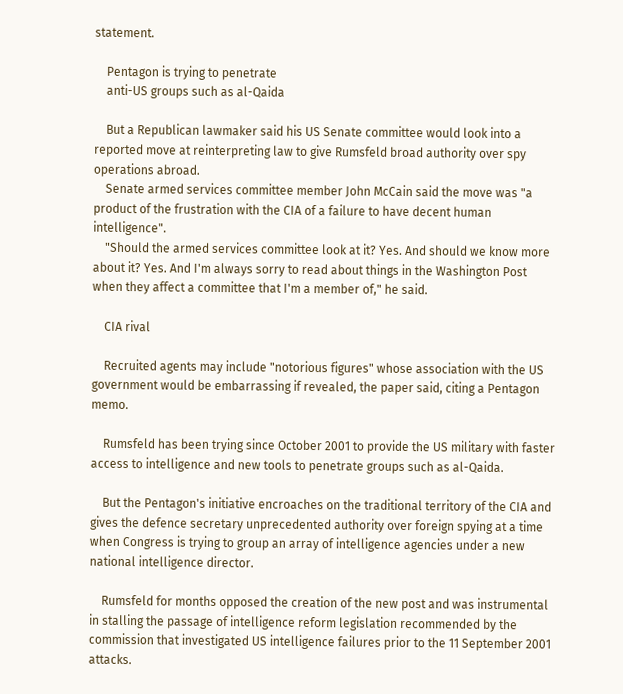statement.

    Pentagon is trying to penetrate
    anti-US groups such as al-Qaida

    But a Republican lawmaker said his US Senate committee would look into a reported move at reinterpreting law to give Rumsfeld broad authority over spy operations abroad.
    Senate armed services committee member John McCain said the move was "a product of the frustration with the CIA of a failure to have decent human intelligence".
    "Should the armed services committee look at it? Yes. And should we know more about it? Yes. And I'm always sorry to read about things in the Washington Post when they affect a committee that I'm a member of," he said.

    CIA rival

    Recruited agents may include "notorious figures" whose association with the US government would be embarrassing if revealed, the paper said, citing a Pentagon memo.

    Rumsfeld has been trying since October 2001 to provide the US military with faster access to intelligence and new tools to penetrate groups such as al-Qaida.

    But the Pentagon's initiative encroaches on the traditional territory of the CIA and gives the defence secretary unprecedented authority over foreign spying at a time when Congress is trying to group an array of intelligence agencies under a new national intelligence director.

    Rumsfeld for months opposed the creation of the new post and was instrumental in stalling the passage of intelligence reform legislation recommended by the commission that investigated US intelligence failures prior to the 11 September 2001 attacks.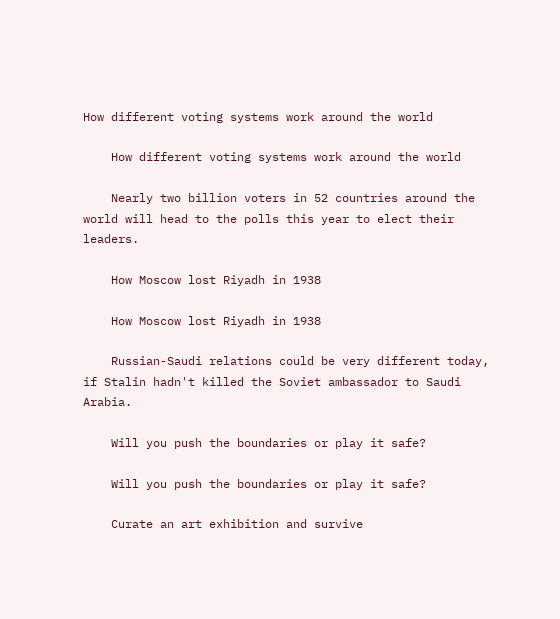How different voting systems work around the world

    How different voting systems work around the world

    Nearly two billion voters in 52 countries around the world will head to the polls this year to elect their leaders.

    How Moscow lost Riyadh in 1938

    How Moscow lost Riyadh in 1938

    Russian-Saudi relations could be very different today, if Stalin hadn't killed the Soviet ambassador to Saudi Arabia.

    Will you push the boundaries or play it safe?

    Will you push the boundaries or play it safe?

    Curate an art exhibition and survive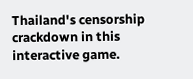Thailand's censorship crackdown in this interactive game.